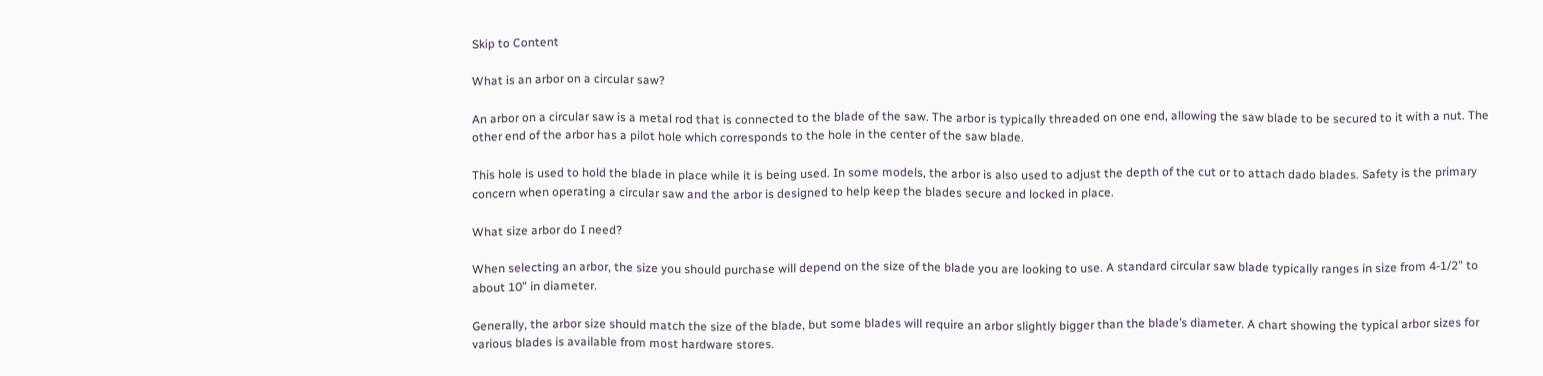Skip to Content

What is an arbor on a circular saw?

An arbor on a circular saw is a metal rod that is connected to the blade of the saw. The arbor is typically threaded on one end, allowing the saw blade to be secured to it with a nut. The other end of the arbor has a pilot hole which corresponds to the hole in the center of the saw blade.

This hole is used to hold the blade in place while it is being used. In some models, the arbor is also used to adjust the depth of the cut or to attach dado blades. Safety is the primary concern when operating a circular saw and the arbor is designed to help keep the blades secure and locked in place.

What size arbor do I need?

When selecting an arbor, the size you should purchase will depend on the size of the blade you are looking to use. A standard circular saw blade typically ranges in size from 4-1/2” to about 10” in diameter.

Generally, the arbor size should match the size of the blade, but some blades will require an arbor slightly bigger than the blade’s diameter. A chart showing the typical arbor sizes for various blades is available from most hardware stores.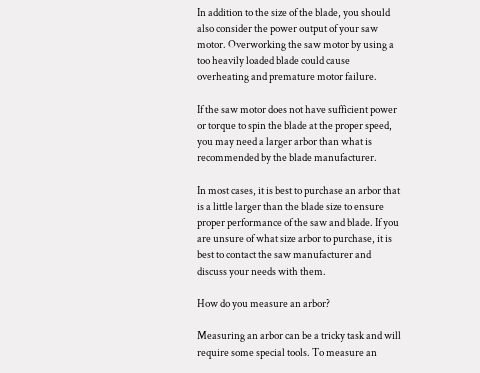In addition to the size of the blade, you should also consider the power output of your saw motor. Overworking the saw motor by using a too heavily loaded blade could cause overheating and premature motor failure.

If the saw motor does not have sufficient power or torque to spin the blade at the proper speed, you may need a larger arbor than what is recommended by the blade manufacturer.

In most cases, it is best to purchase an arbor that is a little larger than the blade size to ensure proper performance of the saw and blade. If you are unsure of what size arbor to purchase, it is best to contact the saw manufacturer and discuss your needs with them.

How do you measure an arbor?

Measuring an arbor can be a tricky task and will require some special tools. To measure an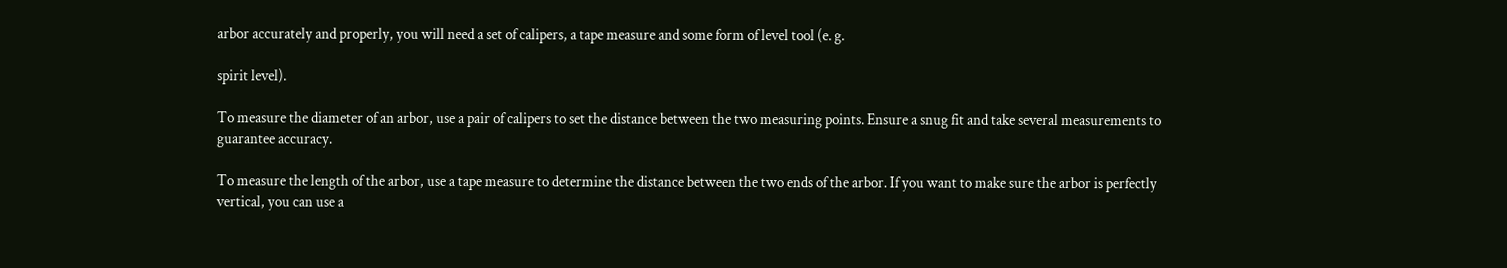arbor accurately and properly, you will need a set of calipers, a tape measure and some form of level tool (e. g.

spirit level).

To measure the diameter of an arbor, use a pair of calipers to set the distance between the two measuring points. Ensure a snug fit and take several measurements to guarantee accuracy.

To measure the length of the arbor, use a tape measure to determine the distance between the two ends of the arbor. If you want to make sure the arbor is perfectly vertical, you can use a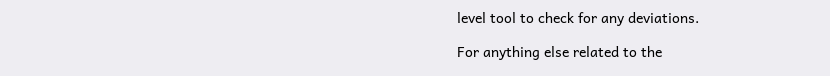level tool to check for any deviations.

For anything else related to the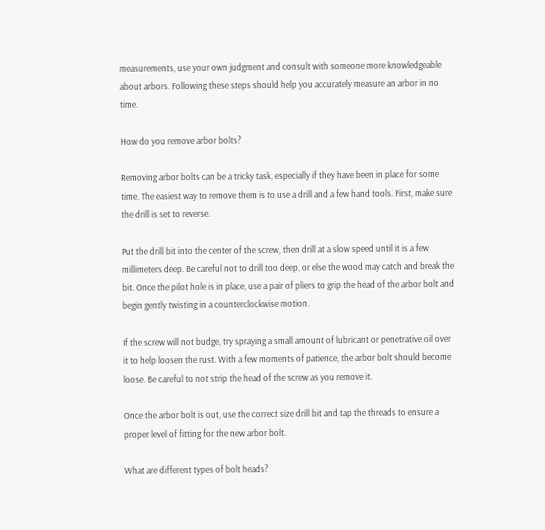measurements, use your own judgment and consult with someone more knowledgeable about arbors. Following these steps should help you accurately measure an arbor in no time.

How do you remove arbor bolts?

Removing arbor bolts can be a tricky task, especially if they have been in place for some time. The easiest way to remove them is to use a drill and a few hand tools. First, make sure the drill is set to reverse.

Put the drill bit into the center of the screw, then drill at a slow speed until it is a few millimeters deep. Be careful not to drill too deep, or else the wood may catch and break the bit. Once the pilot hole is in place, use a pair of pliers to grip the head of the arbor bolt and begin gently twisting in a counterclockwise motion.

If the screw will not budge, try spraying a small amount of lubricant or penetrative oil over it to help loosen the rust. With a few moments of patience, the arbor bolt should become loose. Be careful to not strip the head of the screw as you remove it.

Once the arbor bolt is out, use the correct size drill bit and tap the threads to ensure a proper level of fitting for the new arbor bolt.

What are different types of bolt heads?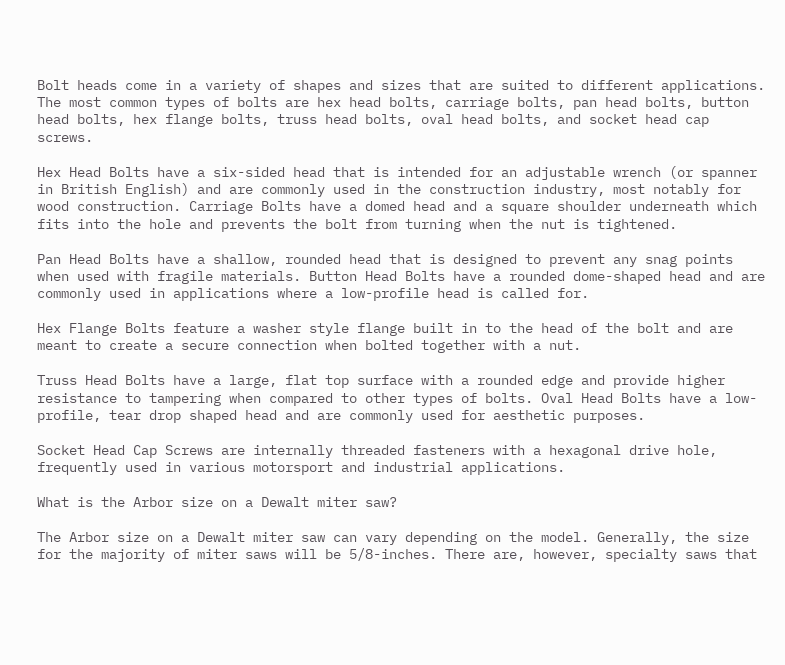Bolt heads come in a variety of shapes and sizes that are suited to different applications. The most common types of bolts are hex head bolts, carriage bolts, pan head bolts, button head bolts, hex flange bolts, truss head bolts, oval head bolts, and socket head cap screws.

Hex Head Bolts have a six-sided head that is intended for an adjustable wrench (or spanner in British English) and are commonly used in the construction industry, most notably for wood construction. Carriage Bolts have a domed head and a square shoulder underneath which fits into the hole and prevents the bolt from turning when the nut is tightened.

Pan Head Bolts have a shallow, rounded head that is designed to prevent any snag points when used with fragile materials. Button Head Bolts have a rounded dome-shaped head and are commonly used in applications where a low-profile head is called for.

Hex Flange Bolts feature a washer style flange built in to the head of the bolt and are meant to create a secure connection when bolted together with a nut.

Truss Head Bolts have a large, flat top surface with a rounded edge and provide higher resistance to tampering when compared to other types of bolts. Oval Head Bolts have a low-profile, tear drop shaped head and are commonly used for aesthetic purposes.

Socket Head Cap Screws are internally threaded fasteners with a hexagonal drive hole, frequently used in various motorsport and industrial applications.

What is the Arbor size on a Dewalt miter saw?

The Arbor size on a Dewalt miter saw can vary depending on the model. Generally, the size for the majority of miter saws will be 5/8-inches. There are, however, specialty saws that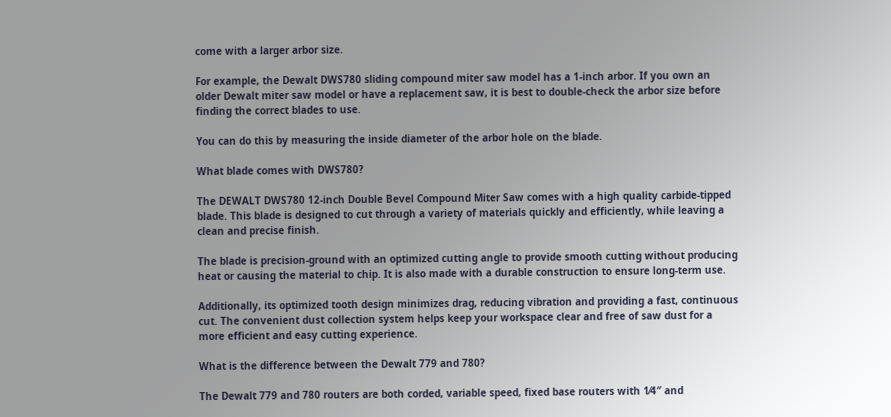come with a larger arbor size.

For example, the Dewalt DWS780 sliding compound miter saw model has a 1-inch arbor. If you own an older Dewalt miter saw model or have a replacement saw, it is best to double-check the arbor size before finding the correct blades to use.

You can do this by measuring the inside diameter of the arbor hole on the blade.

What blade comes with DWS780?

The DEWALT DWS780 12-inch Double Bevel Compound Miter Saw comes with a high quality carbide-tipped blade. This blade is designed to cut through a variety of materials quickly and efficiently, while leaving a clean and precise finish.

The blade is precision-ground with an optimized cutting angle to provide smooth cutting without producing heat or causing the material to chip. It is also made with a durable construction to ensure long-term use.

Additionally, its optimized tooth design minimizes drag, reducing vibration and providing a fast, continuous cut. The convenient dust collection system helps keep your workspace clear and free of saw dust for a more efficient and easy cutting experience.

What is the difference between the Dewalt 779 and 780?

The Dewalt 779 and 780 routers are both corded, variable speed, fixed base routers with 1⁄4″ and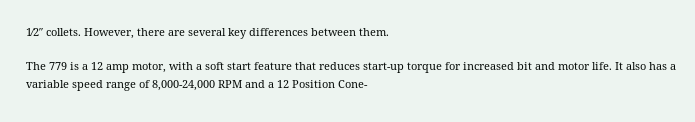1⁄2″ collets. However, there are several key differences between them.

The 779 is a 12 amp motor, with a soft start feature that reduces start-up torque for increased bit and motor life. It also has a variable speed range of 8,000-24,000 RPM and a 12 Position Cone-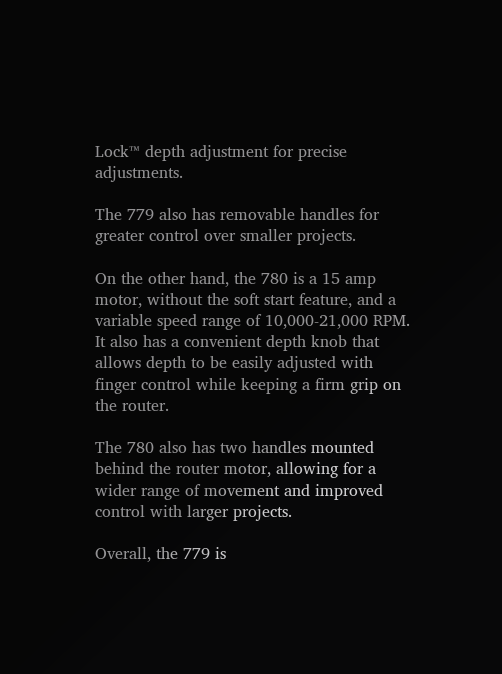Lock™ depth adjustment for precise adjustments.

The 779 also has removable handles for greater control over smaller projects.

On the other hand, the 780 is a 15 amp motor, without the soft start feature, and a variable speed range of 10,000-21,000 RPM. It also has a convenient depth knob that allows depth to be easily adjusted with finger control while keeping a firm grip on the router.

The 780 also has two handles mounted behind the router motor, allowing for a wider range of movement and improved control with larger projects.

Overall, the 779 is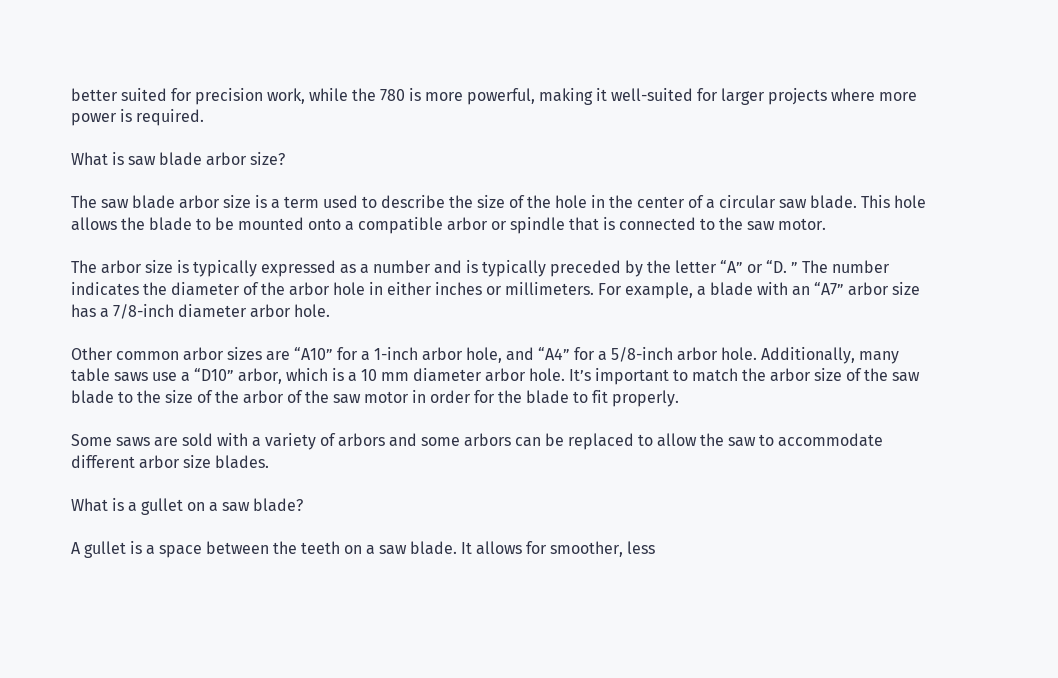better suited for precision work, while the 780 is more powerful, making it well-suited for larger projects where more power is required.

What is saw blade arbor size?

The saw blade arbor size is a term used to describe the size of the hole in the center of a circular saw blade. This hole allows the blade to be mounted onto a compatible arbor or spindle that is connected to the saw motor.

The arbor size is typically expressed as a number and is typically preceded by the letter “A” or “D. ” The number indicates the diameter of the arbor hole in either inches or millimeters. For example, a blade with an “A7” arbor size has a 7/8-inch diameter arbor hole.

Other common arbor sizes are “A10” for a 1-inch arbor hole, and “A4” for a 5/8-inch arbor hole. Additionally, many table saws use a “D10” arbor, which is a 10 mm diameter arbor hole. It’s important to match the arbor size of the saw blade to the size of the arbor of the saw motor in order for the blade to fit properly.

Some saws are sold with a variety of arbors and some arbors can be replaced to allow the saw to accommodate different arbor size blades.

What is a gullet on a saw blade?

A gullet is a space between the teeth on a saw blade. It allows for smoother, less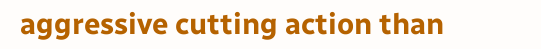aggressive cutting action than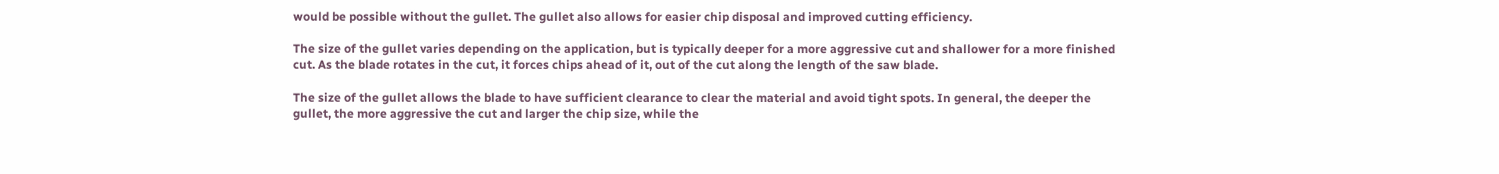would be possible without the gullet. The gullet also allows for easier chip disposal and improved cutting efficiency.

The size of the gullet varies depending on the application, but is typically deeper for a more aggressive cut and shallower for a more finished cut. As the blade rotates in the cut, it forces chips ahead of it, out of the cut along the length of the saw blade.

The size of the gullet allows the blade to have sufficient clearance to clear the material and avoid tight spots. In general, the deeper the gullet, the more aggressive the cut and larger the chip size, while the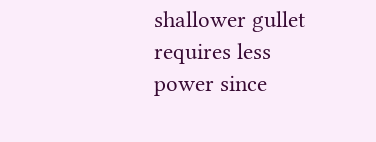shallower gullet requires less power since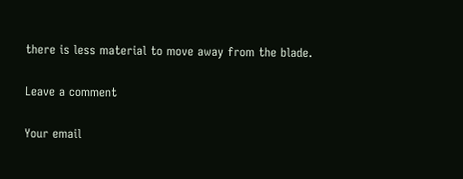there is less material to move away from the blade.

Leave a comment

Your email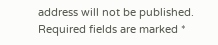address will not be published. Required fields are marked *